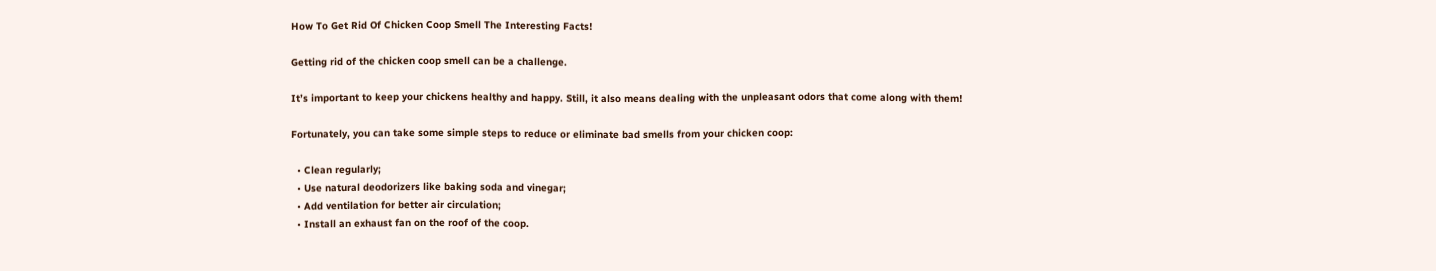How To Get Rid Of Chicken Coop Smell The Interesting Facts!

Getting rid of the chicken coop smell can be a challenge.

It’s important to keep your chickens healthy and happy. Still, it also means dealing with the unpleasant odors that come along with them!

Fortunately, you can take some simple steps to reduce or eliminate bad smells from your chicken coop:

  • Clean regularly;
  • Use natural deodorizers like baking soda and vinegar;
  • Add ventilation for better air circulation;
  • Install an exhaust fan on the roof of the coop.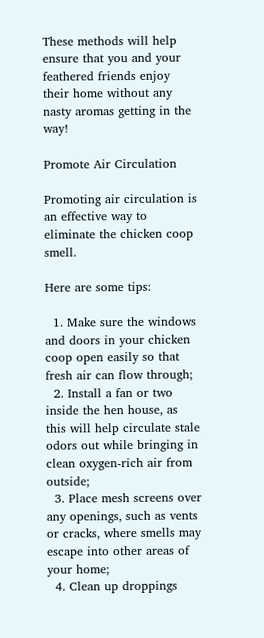These methods will help ensure that you and your feathered friends enjoy their home without any nasty aromas getting in the way!

Promote Air Circulation

Promoting air circulation is an effective way to eliminate the chicken coop smell.

Here are some tips:

  1. Make sure the windows and doors in your chicken coop open easily so that fresh air can flow through;
  2. Install a fan or two inside the hen house, as this will help circulate stale odors out while bringing in clean oxygen-rich air from outside;
  3. Place mesh screens over any openings, such as vents or cracks, where smells may escape into other areas of your home;
  4. Clean up droppings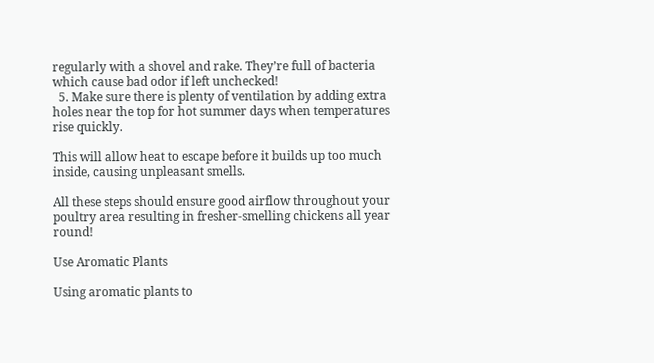regularly with a shovel and rake. They’re full of bacteria which cause bad odor if left unchecked!
  5. Make sure there is plenty of ventilation by adding extra holes near the top for hot summer days when temperatures rise quickly.

This will allow heat to escape before it builds up too much inside, causing unpleasant smells.

All these steps should ensure good airflow throughout your poultry area resulting in fresher-smelling chickens all year round!

Use Aromatic Plants

Using aromatic plants to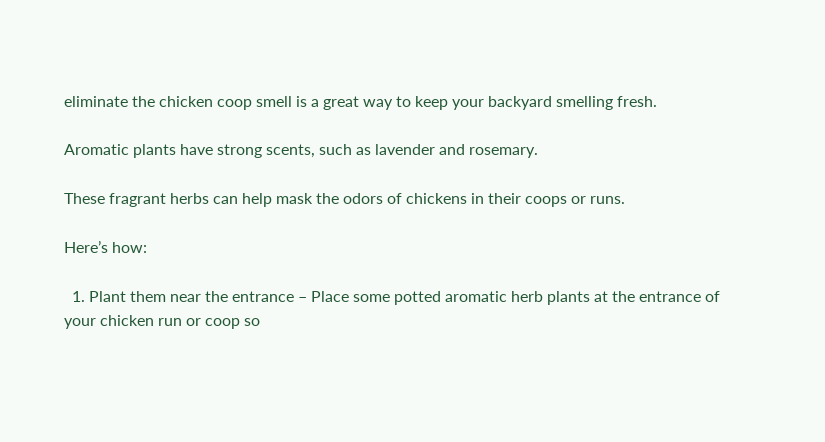eliminate the chicken coop smell is a great way to keep your backyard smelling fresh.

Aromatic plants have strong scents, such as lavender and rosemary.

These fragrant herbs can help mask the odors of chickens in their coops or runs.

Here’s how:

  1. Plant them near the entrance – Place some potted aromatic herb plants at the entrance of your chicken run or coop so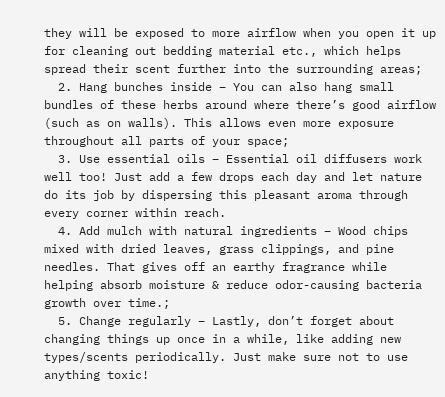they will be exposed to more airflow when you open it up for cleaning out bedding material etc., which helps spread their scent further into the surrounding areas;
  2. Hang bunches inside – You can also hang small bundles of these herbs around where there’s good airflow (such as on walls). This allows even more exposure throughout all parts of your space;
  3. Use essential oils – Essential oil diffusers work well too! Just add a few drops each day and let nature do its job by dispersing this pleasant aroma through every corner within reach.
  4. Add mulch with natural ingredients – Wood chips mixed with dried leaves, grass clippings, and pine needles. That gives off an earthy fragrance while helping absorb moisture & reduce odor-causing bacteria growth over time.;
  5. Change regularly – Lastly, don’t forget about changing things up once in a while, like adding new types/scents periodically. Just make sure not to use anything toxic!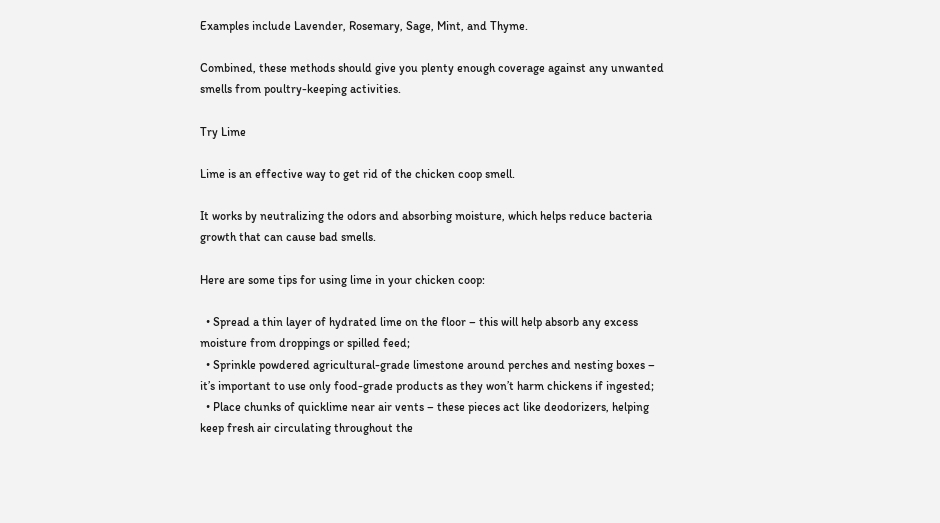Examples include Lavender, Rosemary, Sage, Mint, and Thyme.

Combined, these methods should give you plenty enough coverage against any unwanted smells from poultry-keeping activities.

Try Lime

Lime is an effective way to get rid of the chicken coop smell.

It works by neutralizing the odors and absorbing moisture, which helps reduce bacteria growth that can cause bad smells.

Here are some tips for using lime in your chicken coop:

  • Spread a thin layer of hydrated lime on the floor – this will help absorb any excess moisture from droppings or spilled feed;
  • Sprinkle powdered agricultural-grade limestone around perches and nesting boxes – it’s important to use only food-grade products as they won’t harm chickens if ingested;
  • Place chunks of quicklime near air vents – these pieces act like deodorizers, helping keep fresh air circulating throughout the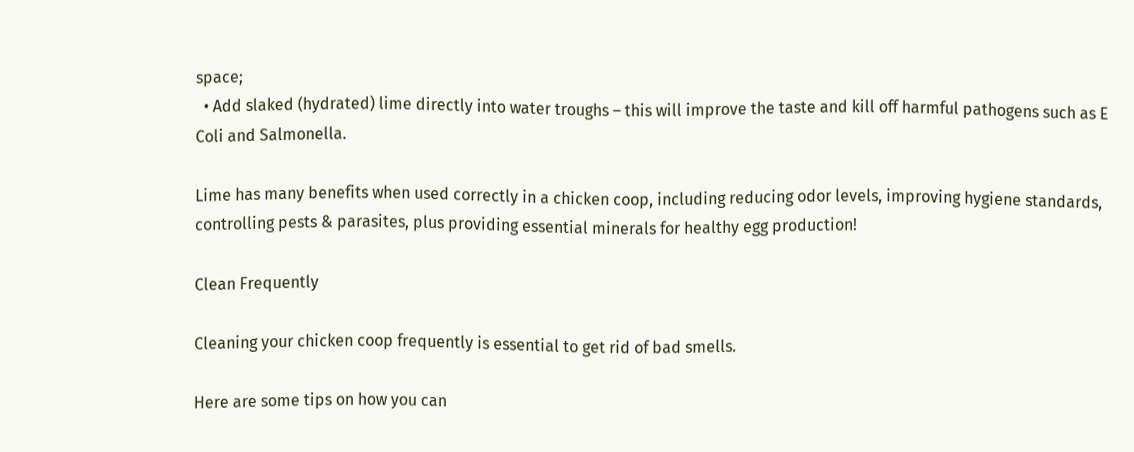space;
  • Add slaked (hydrated) lime directly into water troughs – this will improve the taste and kill off harmful pathogens such as E Coli and Salmonella.

Lime has many benefits when used correctly in a chicken coop, including reducing odor levels, improving hygiene standards, controlling pests & parasites, plus providing essential minerals for healthy egg production!

Clean Frequently

Cleaning your chicken coop frequently is essential to get rid of bad smells.

Here are some tips on how you can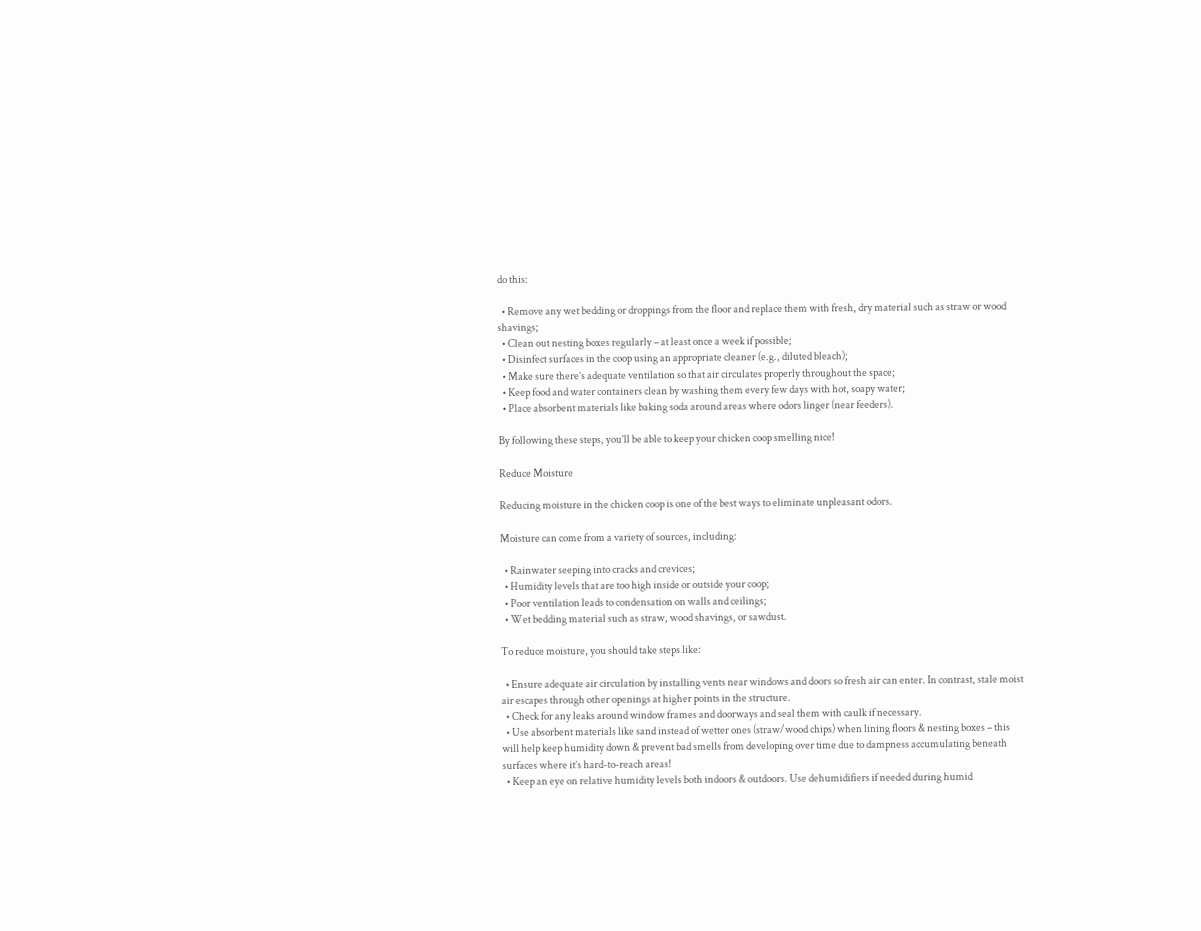do this:

  • Remove any wet bedding or droppings from the floor and replace them with fresh, dry material such as straw or wood shavings;
  • Clean out nesting boxes regularly – at least once a week if possible;
  • Disinfect surfaces in the coop using an appropriate cleaner (e.g., diluted bleach);
  • Make sure there’s adequate ventilation so that air circulates properly throughout the space;
  • Keep food and water containers clean by washing them every few days with hot, soapy water;
  • Place absorbent materials like baking soda around areas where odors linger (near feeders).

By following these steps, you’ll be able to keep your chicken coop smelling nice!

Reduce Moisture

Reducing moisture in the chicken coop is one of the best ways to eliminate unpleasant odors.

Moisture can come from a variety of sources, including:

  • Rainwater seeping into cracks and crevices;
  • Humidity levels that are too high inside or outside your coop;
  • Poor ventilation leads to condensation on walls and ceilings;
  • Wet bedding material such as straw, wood shavings, or sawdust.

To reduce moisture, you should take steps like:

  • Ensure adequate air circulation by installing vents near windows and doors so fresh air can enter. In contrast, stale moist air escapes through other openings at higher points in the structure.
  • Check for any leaks around window frames and doorways and seal them with caulk if necessary.
  • Use absorbent materials like sand instead of wetter ones (straw/wood chips) when lining floors & nesting boxes – this will help keep humidity down & prevent bad smells from developing over time due to dampness accumulating beneath surfaces where it’s hard-to-reach areas!
  • Keep an eye on relative humidity levels both indoors & outdoors. Use dehumidifiers if needed during humid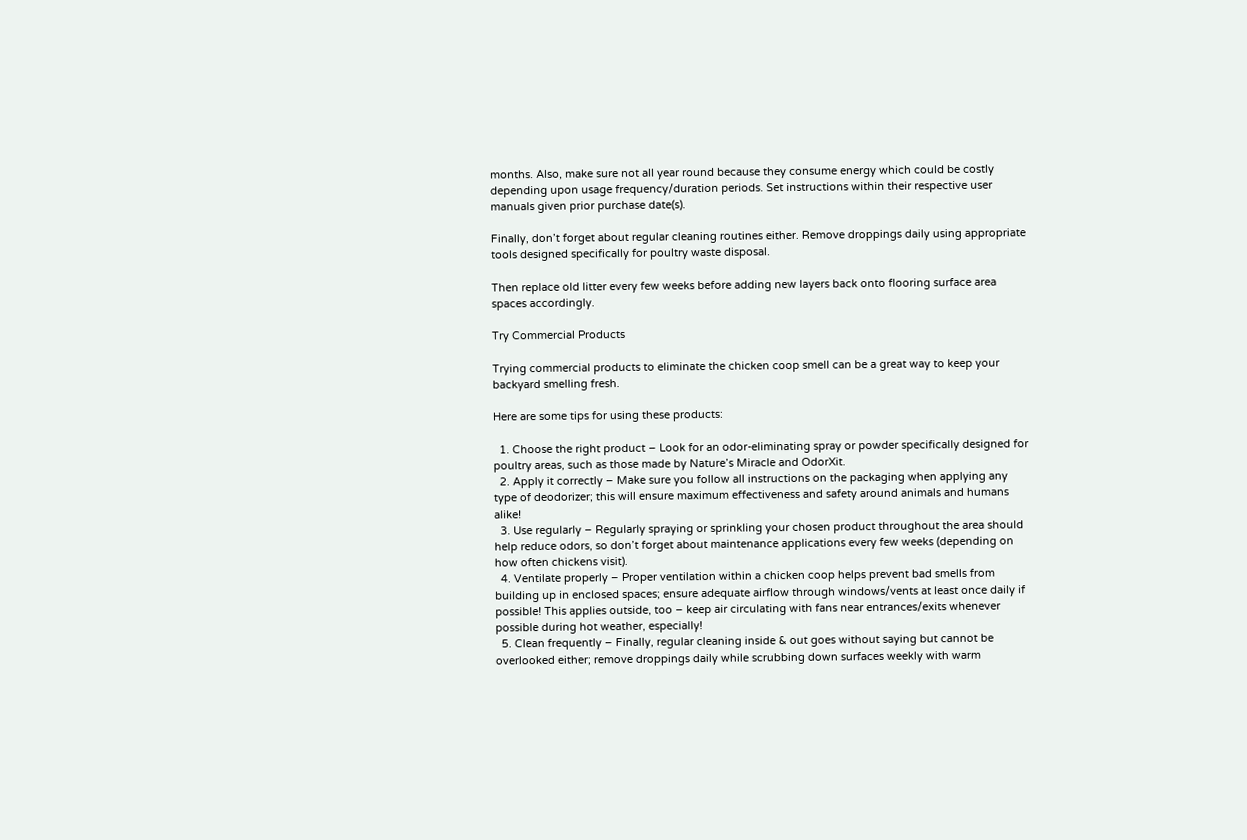months. Also, make sure not all year round because they consume energy which could be costly depending upon usage frequency/duration periods. Set instructions within their respective user manuals given prior purchase date(s).

Finally, don’t forget about regular cleaning routines either. Remove droppings daily using appropriate tools designed specifically for poultry waste disposal.

Then replace old litter every few weeks before adding new layers back onto flooring surface area spaces accordingly.

Try Commercial Products

Trying commercial products to eliminate the chicken coop smell can be a great way to keep your backyard smelling fresh.

Here are some tips for using these products:

  1. Choose the right product – Look for an odor-eliminating spray or powder specifically designed for poultry areas, such as those made by Nature’s Miracle and OdorXit.
  2. Apply it correctly – Make sure you follow all instructions on the packaging when applying any type of deodorizer; this will ensure maximum effectiveness and safety around animals and humans alike!
  3. Use regularly – Regularly spraying or sprinkling your chosen product throughout the area should help reduce odors, so don’t forget about maintenance applications every few weeks (depending on how often chickens visit).
  4. Ventilate properly – Proper ventilation within a chicken coop helps prevent bad smells from building up in enclosed spaces; ensure adequate airflow through windows/vents at least once daily if possible! This applies outside, too – keep air circulating with fans near entrances/exits whenever possible during hot weather, especially!
  5. Clean frequently – Finally, regular cleaning inside & out goes without saying but cannot be overlooked either; remove droppings daily while scrubbing down surfaces weekly with warm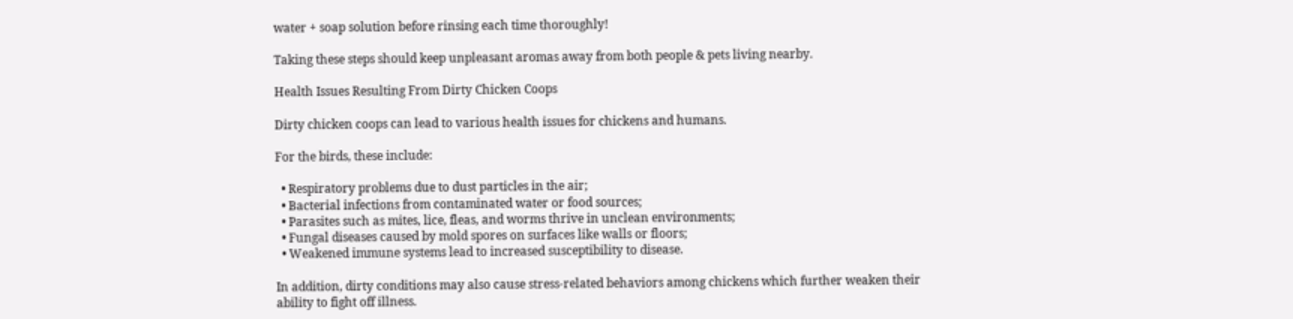water + soap solution before rinsing each time thoroughly!

Taking these steps should keep unpleasant aromas away from both people & pets living nearby.

Health Issues Resulting From Dirty Chicken Coops

Dirty chicken coops can lead to various health issues for chickens and humans.

For the birds, these include:

  • Respiratory problems due to dust particles in the air;
  • Bacterial infections from contaminated water or food sources;
  • Parasites such as mites, lice, fleas, and worms thrive in unclean environments;
  • Fungal diseases caused by mold spores on surfaces like walls or floors;
  • Weakened immune systems lead to increased susceptibility to disease.

In addition, dirty conditions may also cause stress-related behaviors among chickens which further weaken their ability to fight off illness.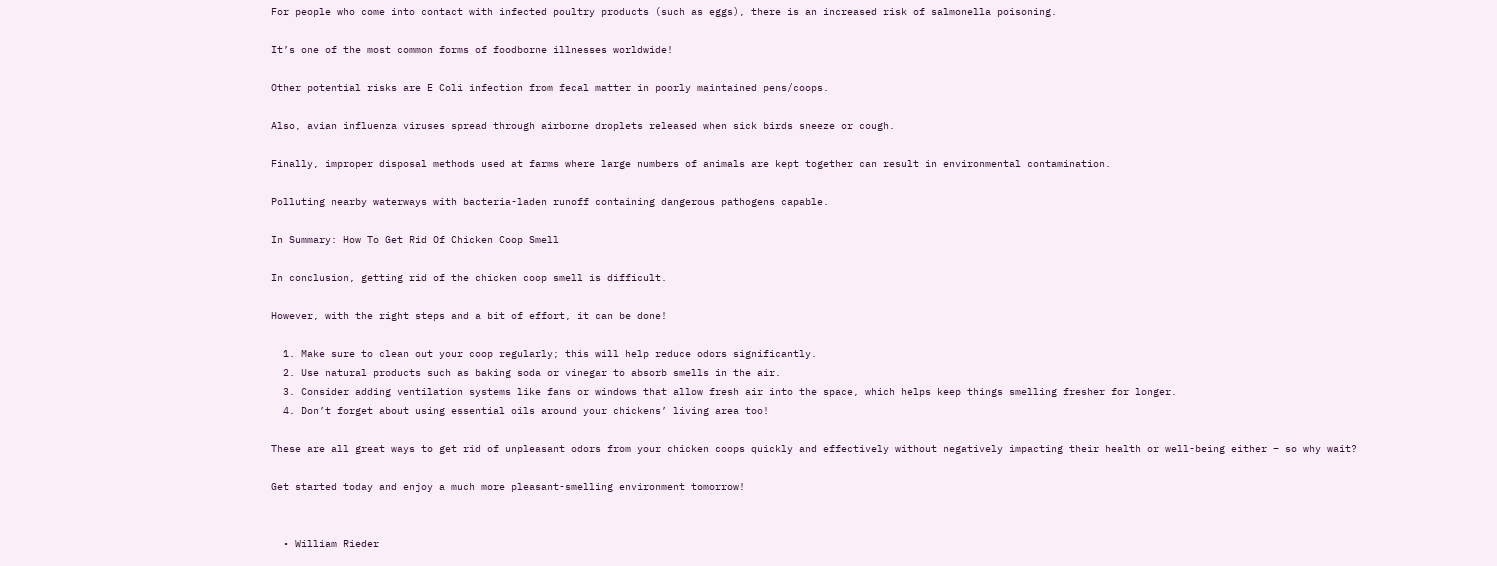For people who come into contact with infected poultry products (such as eggs), there is an increased risk of salmonella poisoning.

It’s one of the most common forms of foodborne illnesses worldwide!

Other potential risks are E Coli infection from fecal matter in poorly maintained pens/coops.

Also, avian influenza viruses spread through airborne droplets released when sick birds sneeze or cough.

Finally, improper disposal methods used at farms where large numbers of animals are kept together can result in environmental contamination.

Polluting nearby waterways with bacteria-laden runoff containing dangerous pathogens capable.

In Summary: How To Get Rid Of Chicken Coop Smell

In conclusion, getting rid of the chicken coop smell is difficult.

However, with the right steps and a bit of effort, it can be done!

  1. Make sure to clean out your coop regularly; this will help reduce odors significantly.
  2. Use natural products such as baking soda or vinegar to absorb smells in the air.
  3. Consider adding ventilation systems like fans or windows that allow fresh air into the space, which helps keep things smelling fresher for longer.
  4. Don’t forget about using essential oils around your chickens’ living area too!

These are all great ways to get rid of unpleasant odors from your chicken coops quickly and effectively without negatively impacting their health or well-being either – so why wait?

Get started today and enjoy a much more pleasant-smelling environment tomorrow!


  • William Rieder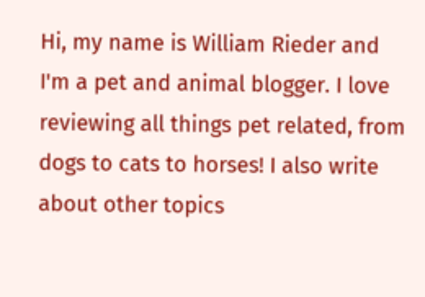Hi, my name is William Rieder and I'm a pet and animal blogger. I love reviewing all things pet related, from dogs to cats to horses! I also write about other topics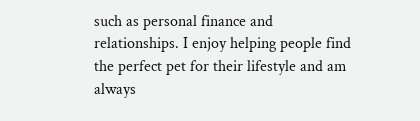such as personal finance and relationships. I enjoy helping people find the perfect pet for their lifestyle and am always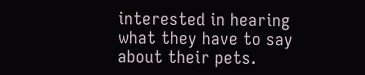interested in hearing what they have to say about their pets.